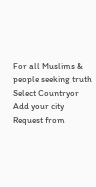For all Muslims & people seeking truth
Select Countryor
Add your city
Request from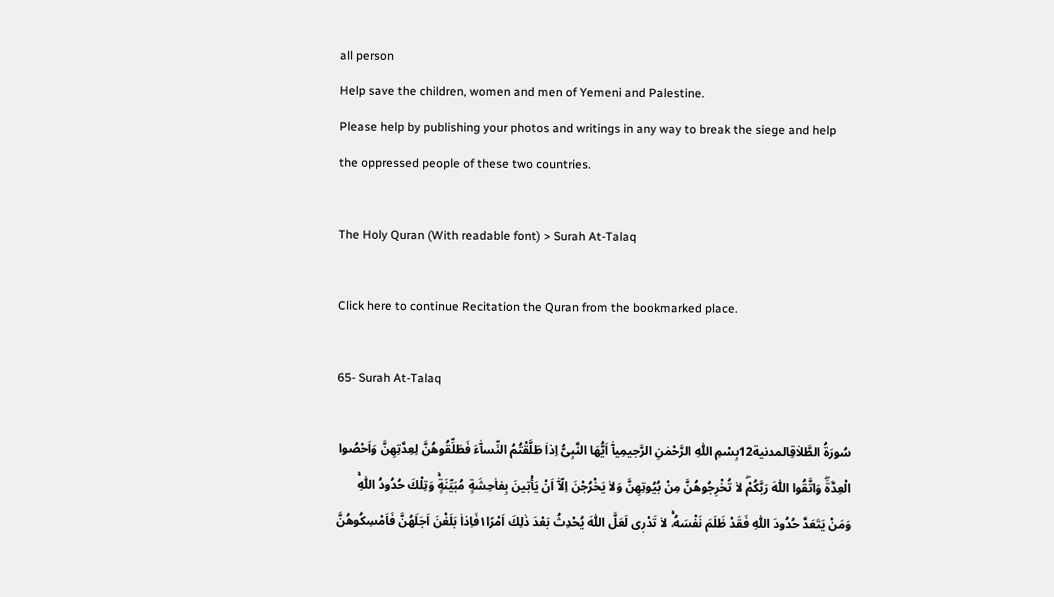all person
Help save the children, women and men of Yemeni and Palestine.
Please help by publishing your photos and writings in any way to break the siege and help the oppressed people of these two countries.

The Holy Quran (With readable font) > Surah At-Talaq

Click here to continue Recitation the Quran from the bookmarked place.

65- Surah At-Talaq

سُورَةُ الطَّلاٰقِالمدنية12بِسْمِ اللّٰهِ الرَّحْمٰنِ الرَّحٖیمِیآٰ اَیُّهَا النَّبِیُّ اِذاٰ طَلَّقْتُمُ النِّسآٰءَ فَطَلِّقُوهُنَّ لِعِدَّتِهِنَّ وَاَحْصُوا الْعِدَّةَۖ وَاتَّقُوا اللّٰهَ رَبَّكُمْۖ لاٰ تُخْرِجُوهُنَّ مِنْ بُیُوتِهِنَّ وَلاٰ یَخْرُجْنَ اِلّآٰ اَنْ یَأْتٖینَ بِفاٰحِشَةٍ مُبَیِّنَةٍۚ وَتِلْكَ حُدُودُ اللّٰهِۚ وَمَنْ یَتَعَدَّ حُدُودَ اللّٰهِ فَقَدْ ظَلَمَ نَفْسَهُۥۚ لاٰ تَدْرٖی لَعَلَّ اللّٰهَ یُحْدِثُ بَعْدَ ذٰلِكَ اَمْرًا١فَاِذاٰ بَلَغْنَ اَجَلَهُنَّ فَاَمْسِكُوهُنَّ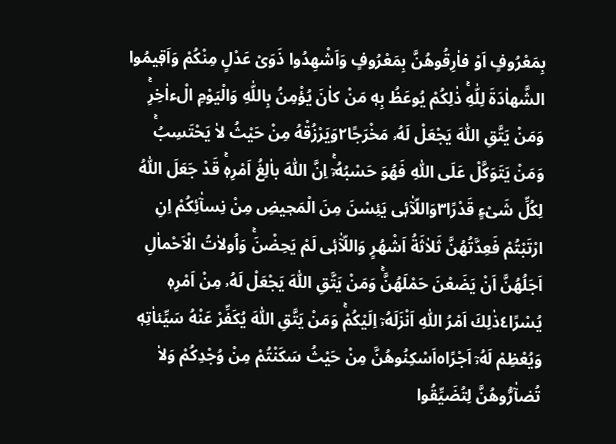بِمَعْرُوفٍ اَوْ فاٰرِقُوهُنَّ بِمَعْرُوفٍ وَاَشْهِدُوا ذَوَیْ عَدْلٍ مِنْكُمْ وَاَقٖیمُوا الشَّهاٰدَةَ لِلّٰهِۚ ذٰلِكُمْ یُوعَظُ بِهٖ مَنْ كاٰنَ یُؤْمِنُ بِاللّٰهِ وَالْیَوْمِ الْءاٰخِرِۚ وَمَنْ یَتَّقِ اللّٰهَ یَجْعَلْ لَهُۥ مَخْرَجًا٢وَیَرْزُقْهُ مِنْ حَیْثُ لاٰ یَحْتَسِبُۚ وَمَنْ یَتَوَكَّلْ عَلَی اللّٰهِ فَهُوَ حَسْبُهُۥٓۚ اِنَّ اللّٰهَ باٰلِغُ اَمْرِهٖۚ قَدْ جَعَلَ اللّٰهُ لِكُلِّ شَیْءٍ قَدْرًا٣وَاللّآٰئٖی یَئِسْنَ مِنَ الْمَحٖیضِ مِنْ نِسآٰئِكُمْ اِنِ ارْتَبْتُمْ فَعِدَّتُهُنَّ ثَلاٰثَةُ اَشْهُرٍ وَاللّآٰئٖی لَمْ یَحِضْنَۚ وَاُولاٰتُ الْاَحْماٰلِ اَجَلُهُنَّ اَنْ یَضَعْنَ حَمْلَهُنَّۚ وَمَنْ یَتَّقِ اللّٰهَ یَجْعَلْ لَهُۥ مِنْ اَمْرِهٖ یُسْرًا٤ذٰلِكَ اَمْرُ اللّٰهِ اَنْزَلَهُۥٓ اِلَیْكُمْۚ وَمَنْ یَتَّقِ اللّٰهَ یُكَفِّرْ عَنْهُ سَیِّئاٰتِهٖ وَیُعْظِمْ لَهُۥٓ اَجْرًا٥اَسْكِنُوهُنَّ مِنْ حَیْثُ سَكَنْتُمْ مِنْ وُجْدِكُمْ وَلاٰ تُضآٰرُّوهُنَّ لِتُضَیِّقُوا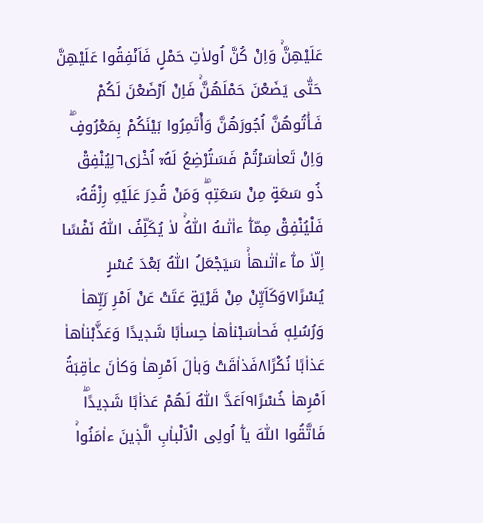عَلَیْهِنَّۚ وَاِنْ كُنَّ اُولاٰتِ حَمْلٍ فَاَنْفِقُوا عَلَیْهِنَّ حَتّٰی یَضَعْنَ حَمْلَهُنَّۚ فَاِنْ اَرْضَعْنَ لَكُمْ فَـأٰتُوهُنَّ اُجُورَهُنَّ وَأْتَمِرُوا بَیْنَكُمْ بِمَعْرُوفٍۖ وَاِنْ تَعاٰسَرْتُمْ فَسَتُرْضِعُ لَهُۥٓ اُخْرٰی٦لِیُنْفِقْ ذُو سَعَةٍ مِنْ سَعَتِهٖۖ وَمَنْ قُدِرَ عَلَیْهِ رِزْقُهُۥ فَلْیُنْفِقْ مِمّآٰ ءاٰتٰىهُ اللّٰهُۚ لاٰ یُكَلِّفُ اللّٰهُ نَفْسًا اِلّاٰ مآٰ ءاٰتٰىهاٰۚ سَیَجْعَلُ اللّٰهُ بَعْدَ عُسْرٍ یُسْرًا٧وَكَاَیِّنْ مِنْ قَرْیَةٍ عَتَتْ عَنْ اَمْرِ رَبِّهاٰ وَرُسُلِهٖ فَحاٰسَبْناٰهاٰ حِساٰبًا شَدٖیدًا وَعَذَّبْناٰهاٰ عَذاٰبًا نُكْرًا٨فَذاٰقَتْ وَباٰلَ اَمْرِهاٰ وَكاٰنَ عاٰقِبَةُ اَمْرِهاٰ خُسْرًا٩اَعَدَّ اللّٰهُ لَهُمْ عَذاٰبًا شَدٖیدًاۖ فَاتَّقُوا اللّٰهَ یآٰ اُولِی الْاَلْباٰبِ الَّذٖینَ ءاٰمَنُواۚ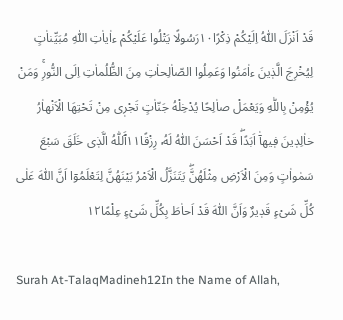قَدْ اَنْزَلَ اللّٰهُ اِلَیْكُمْ ذِكْرًا١٠رَسُولًا یَتْلُوا عَلَیْكُمْ ءاٰیاٰتِ اللّٰهِ مُبَیِّناٰتٍ لِیُخْرِجَ الَّذٖینَ ءاٰمَنُوا وَعَمِلُوا الصّاٰلِحاٰتِ مِنَ الظُّلُماٰتِ اِلَی النُّورِۚ وَمَنْ یُؤْمِنْ بِاللّٰهِ وَیَعْمَلْ صاٰلِحًا یُدْخِلْهُ جَنّاٰتٍ تَجْرٖی مِنْ تَحْتِهَا الْاَنْهاٰرُ خاٰلِدٖینَ فٖیهآٰ اَبَدًاۖ قَدْ اَحْسَنَ اللّٰهُ لَهُۥ رِزْقًا١١ٱَللّٰهُ الَّذٖی خَلَقَ سَبْعَ سَمٰواٰتٍ وَمِنَ الْاَرْضِ مِثْلَهُنَّۖ یَتَنَزَّلُ الْاَمْرُ بَیْنَهُنَّ لِتَعْلَمُوٓا اَنَّ اللّٰهَ عَلٰی كُلِّ شَیْءٍ قَدٖیرٌ وَاَنَّ اللّٰهَ قَدْ اَحاٰطَ بِكُلِّ شَیْءٍ عِلْمًا١٢

Surah At-TalaqMadineh12In the Name of Allah,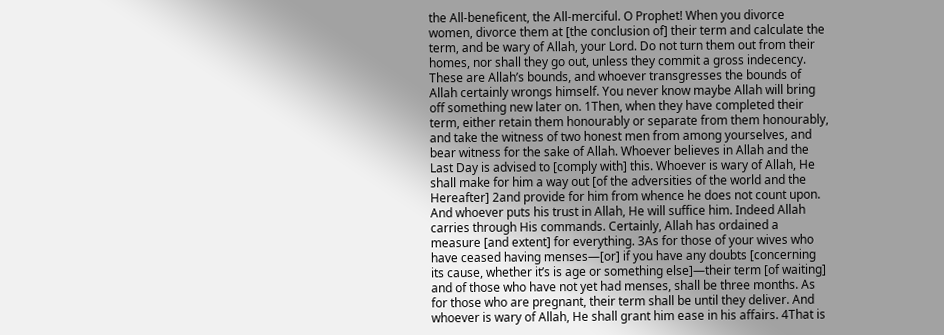the All-beneficent, the All-merciful. O Prophet! When you divorce women, divorce them at [the conclusion of] their term and calculate the term, and be wary of Allah, your Lord. Do not turn them out from their homes, nor shall they go out, unless they commit a gross indecency. These are Allah’s bounds, and whoever transgresses the bounds of Allah certainly wrongs himself. You never know maybe Allah will bring off something new later on. 1Then, when they have completed their term, either retain them honourably or separate from them honourably, and take the witness of two honest men from among yourselves, and bear witness for the sake of Allah. Whoever believes in Allah and the Last Day is advised to [comply with] this. Whoever is wary of Allah, He shall make for him a way out [of the adversities of the world and the Hereafter] 2and provide for him from whence he does not count upon. And whoever puts his trust in Allah, He will suffice him. Indeed Allah carries through His commands. Certainly, Allah has ordained a measure [and extent] for everything. 3As for those of your wives who have ceased having menses—[or] if you have any doubts [concerning its cause, whether it’s is age or something else]—their term [of waiting] and of those who have not yet had menses, shall be three months. As for those who are pregnant, their term shall be until they deliver. And whoever is wary of Allah, He shall grant him ease in his affairs. 4That is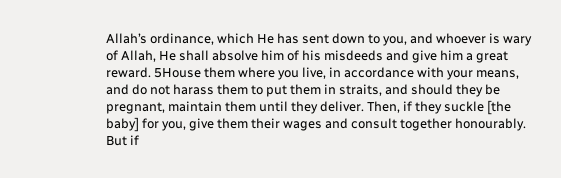Allah’s ordinance, which He has sent down to you, and whoever is wary of Allah, He shall absolve him of his misdeeds and give him a great reward. 5House them where you live, in accordance with your means, and do not harass them to put them in straits, and should they be pregnant, maintain them until they deliver. Then, if they suckle [the baby] for you, give them their wages and consult together honourably. But if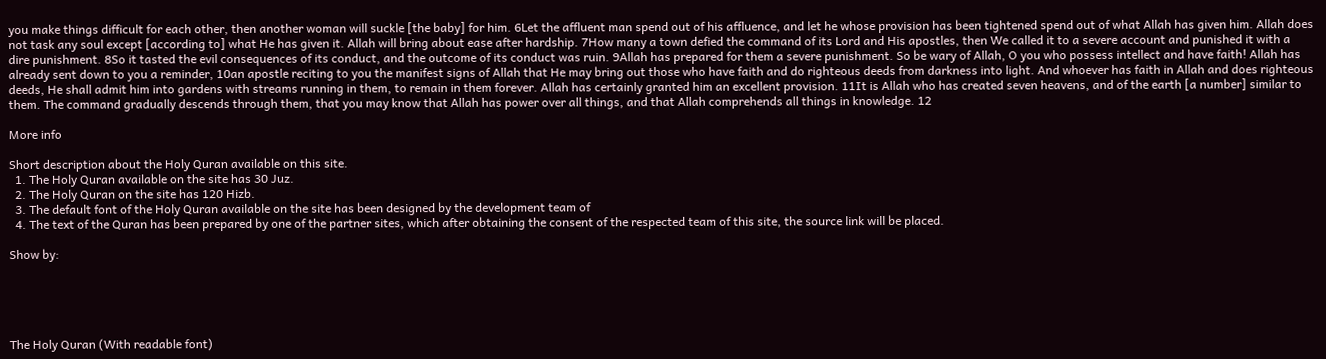you make things difficult for each other, then another woman will suckle [the baby] for him. 6Let the affluent man spend out of his affluence, and let he whose provision has been tightened spend out of what Allah has given him. Allah does not task any soul except [according to] what He has given it. Allah will bring about ease after hardship. 7How many a town defied the command of its Lord and His apostles, then We called it to a severe account and punished it with a dire punishment. 8So it tasted the evil consequences of its conduct, and the outcome of its conduct was ruin. 9Allah has prepared for them a severe punishment. So be wary of Allah, O you who possess intellect and have faith! Allah has already sent down to you a reminder, 10an apostle reciting to you the manifest signs of Allah that He may bring out those who have faith and do righteous deeds from darkness into light. And whoever has faith in Allah and does righteous deeds, He shall admit him into gardens with streams running in them, to remain in them forever. Allah has certainly granted him an excellent provision. 11It is Allah who has created seven heavens, and of the earth [a number] similar to them. The command gradually descends through them, that you may know that Allah has power over all things, and that Allah comprehends all things in knowledge. 12

More info

Short description about the Holy Quran available on this site.
  1. The Holy Quran available on the site has 30 Juz.
  2. The Holy Quran on the site has 120 Hizb.
  3. The default font of the Holy Quran available on the site has been designed by the development team of
  4. The text of the Quran has been prepared by one of the partner sites, which after obtaining the consent of the respected team of this site, the source link will be placed.

Show by:





The Holy Quran (With readable font)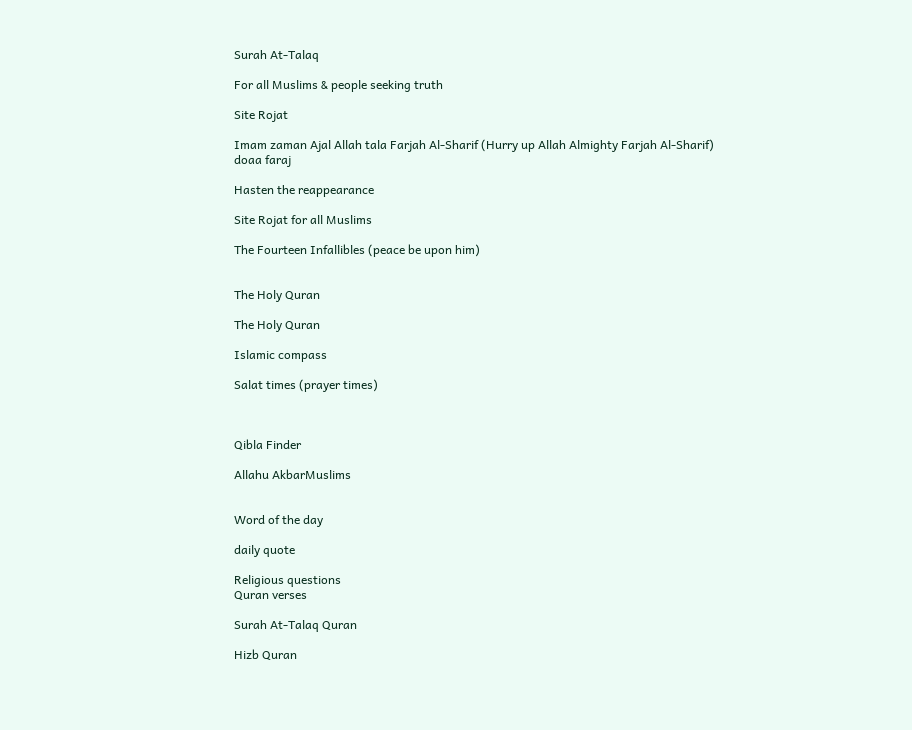Surah At-Talaq

For all Muslims & people seeking truth

Site Rojat

Imam zaman Ajal Allah tala Farjah Al-Sharif (Hurry up Allah Almighty Farjah Al-Sharif)
doaa faraj

Hasten the reappearance

Site Rojat for all Muslims

The Fourteen Infallibles (peace be upon him)


The Holy Quran

The Holy Quran

Islamic compass

Salat times (prayer times)



Qibla Finder

Allahu AkbarMuslims


Word of the day

daily quote

Religious questions
Quran verses

Surah At-Talaq Quran

Hizb Quran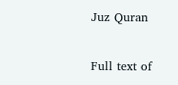Juz Quran

Full text of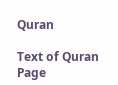Quran

Text of Quran Page